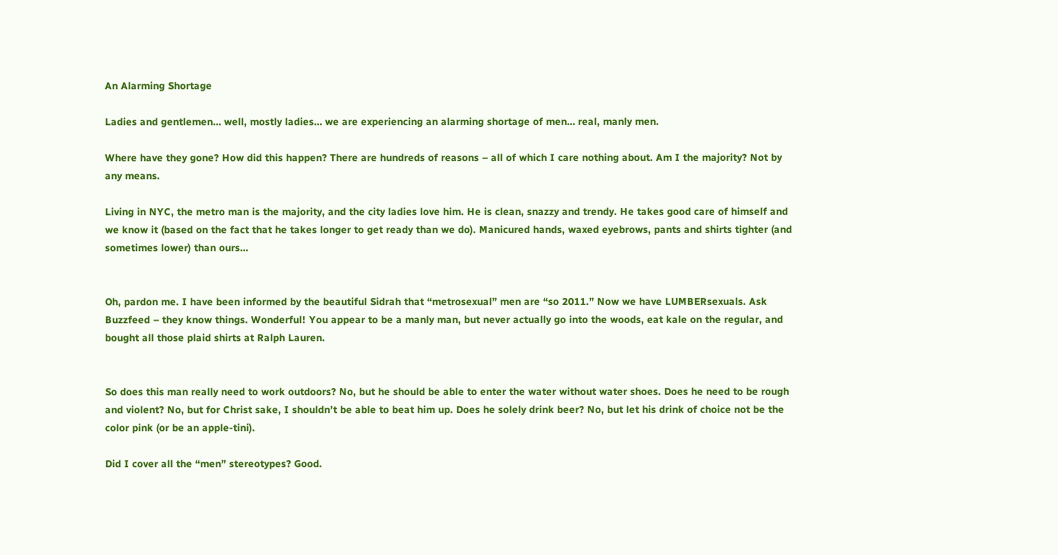An Alarming Shortage

Ladies and gentlemen… well, mostly ladies… we are experiencing an alarming shortage of men… real, manly men.

Where have they gone? How did this happen? There are hundreds of reasons – all of which I care nothing about. Am I the majority? Not by any means.

Living in NYC, the metro man is the majority, and the city ladies love him. He is clean, snazzy and trendy. He takes good care of himself and we know it (based on the fact that he takes longer to get ready than we do). Manicured hands, waxed eyebrows, pants and shirts tighter (and sometimes lower) than ours…


Oh, pardon me. I have been informed by the beautiful Sidrah that “metrosexual” men are “so 2011.” Now we have LUMBERsexuals. Ask Buzzfeed – they know things. Wonderful! You appear to be a manly man, but never actually go into the woods, eat kale on the regular, and bought all those plaid shirts at Ralph Lauren.


So does this man really need to work outdoors? No, but he should be able to enter the water without water shoes. Does he need to be rough and violent? No, but for Christ sake, I shouldn’t be able to beat him up. Does he solely drink beer? No, but let his drink of choice not be the color pink (or be an apple-tini).

Did I cover all the “men” stereotypes? Good.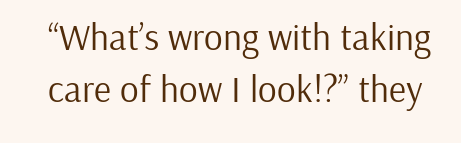“What’s wrong with taking care of how I look!?” they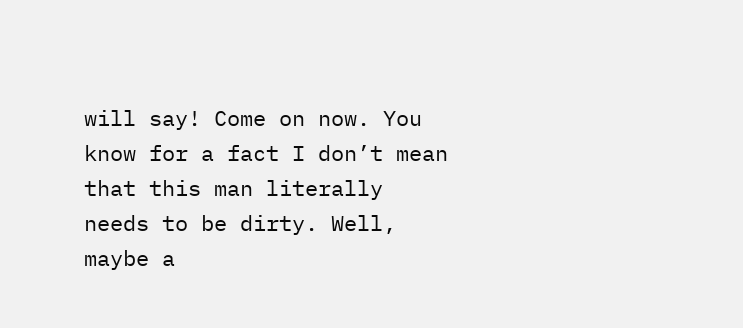will say! Come on now. You know for a fact I don’t mean that this man literally needs to be dirty. Well, maybe a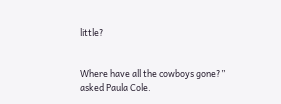little?


Where have all the cowboys gone?” asked Paula Cole.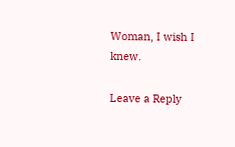Woman, I wish I knew.

Leave a Reply